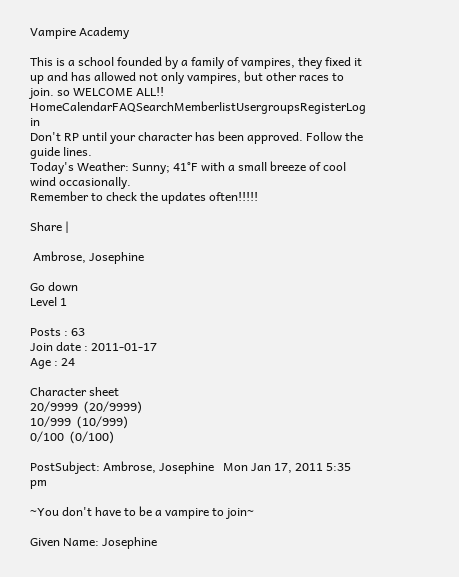Vampire Academy

This is a school founded by a family of vampires, they fixed it up and has allowed not only vampires, but other races to join. so WELCOME ALL!!
HomeCalendarFAQSearchMemberlistUsergroupsRegisterLog in
Don't RP until your character has been approved. Follow the guide lines.
Today's Weather: Sunny; 41°F with a small breeze of cool wind occasionally.
Remember to check the updates often!!!!!

Share |

 Ambrose, Josephine

Go down
Level 1

Posts : 63
Join date : 2011-01-17
Age : 24

Character sheet
20/9999  (20/9999)
10/999  (10/999)
0/100  (0/100)

PostSubject: Ambrose, Josephine   Mon Jan 17, 2011 5:35 pm

~You don't have to be a vampire to join~

Given Name: Josephine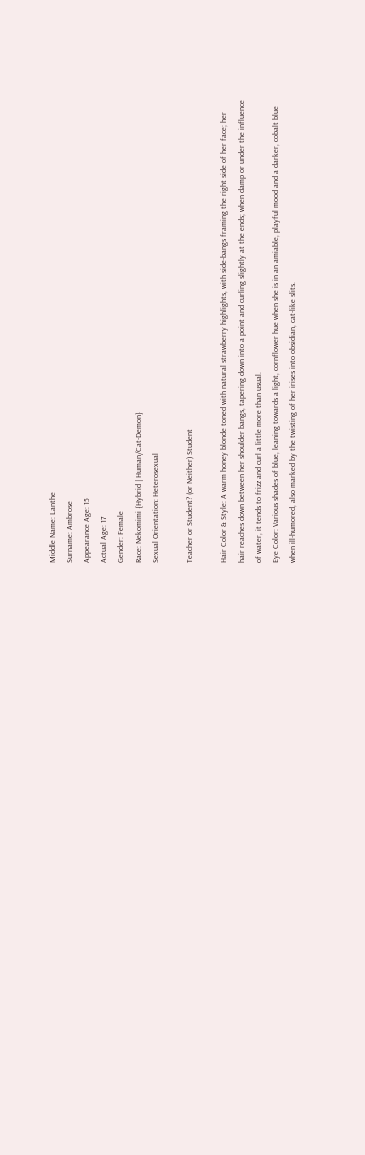Middle Name: Lanthe
Surname: Ambrose
Appearance Age: 15
Actual Age: 17
Gender: Female
Race: Nekomimi {Hybrid | Human/Cat-Demon}
Sexual Orientation: Heterosexual

Teacher or Student? (or Neither) Student

Hair Color & Style: A warm honey blonde toned with natural strawberry highlights, with side-bangs framing the right side of her face; her hair reaches down between her shoulder bangs, tapering down into a point and curling slightly at the ends; when damp or under the influence of water, it tends to frizz and curl a little more than usual.
Eye Color: Various shades of blue, leaning towards a light, cornflower hue when she is in an amiable, playful mood and a darker, cobalt blue when ill-humored, also marked by the twisting of her irises into obsidian, cat-like slits.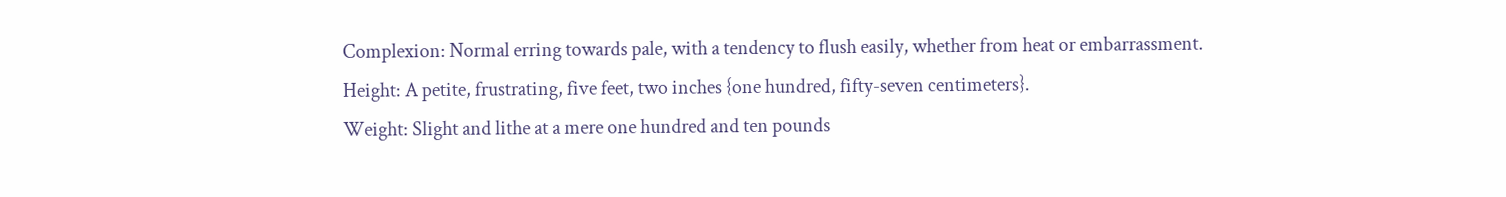Complexion: Normal erring towards pale, with a tendency to flush easily, whether from heat or embarrassment.
Height: A petite, frustrating, five feet, two inches {one hundred, fifty-seven centimeters}.
Weight: Slight and lithe at a mere one hundred and ten pounds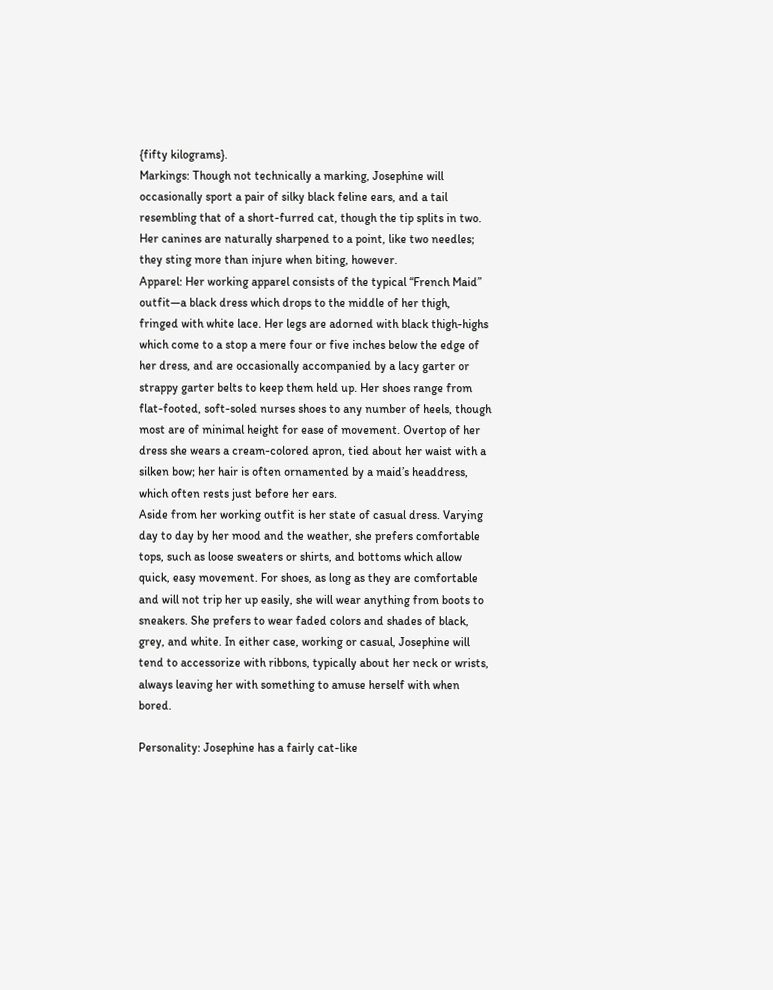{fifty kilograms}.
Markings: Though not technically a marking, Josephine will occasionally sport a pair of silky black feline ears, and a tail resembling that of a short-furred cat, though the tip splits in two. Her canines are naturally sharpened to a point, like two needles; they sting more than injure when biting, however.
Apparel: Her working apparel consists of the typical “French Maid” outfit—a black dress which drops to the middle of her thigh, fringed with white lace. Her legs are adorned with black thigh-highs which come to a stop a mere four or five inches below the edge of her dress, and are occasionally accompanied by a lacy garter or strappy garter belts to keep them held up. Her shoes range from flat-footed, soft-soled nurses shoes to any number of heels, though most are of minimal height for ease of movement. Overtop of her dress she wears a cream-colored apron, tied about her waist with a silken bow; her hair is often ornamented by a maid’s headdress, which often rests just before her ears.
Aside from her working outfit is her state of casual dress. Varying day to day by her mood and the weather, she prefers comfortable tops, such as loose sweaters or shirts, and bottoms which allow quick, easy movement. For shoes, as long as they are comfortable and will not trip her up easily, she will wear anything from boots to sneakers. She prefers to wear faded colors and shades of black, grey, and white. In either case, working or casual, Josephine will tend to accessorize with ribbons, typically about her neck or wrists, always leaving her with something to amuse herself with when bored.

Personality: Josephine has a fairly cat-like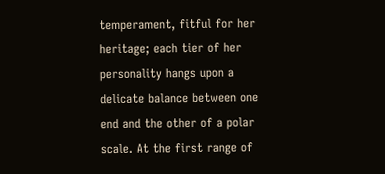temperament, fitful for her heritage; each tier of her personality hangs upon a delicate balance between one end and the other of a polar scale. At the first range of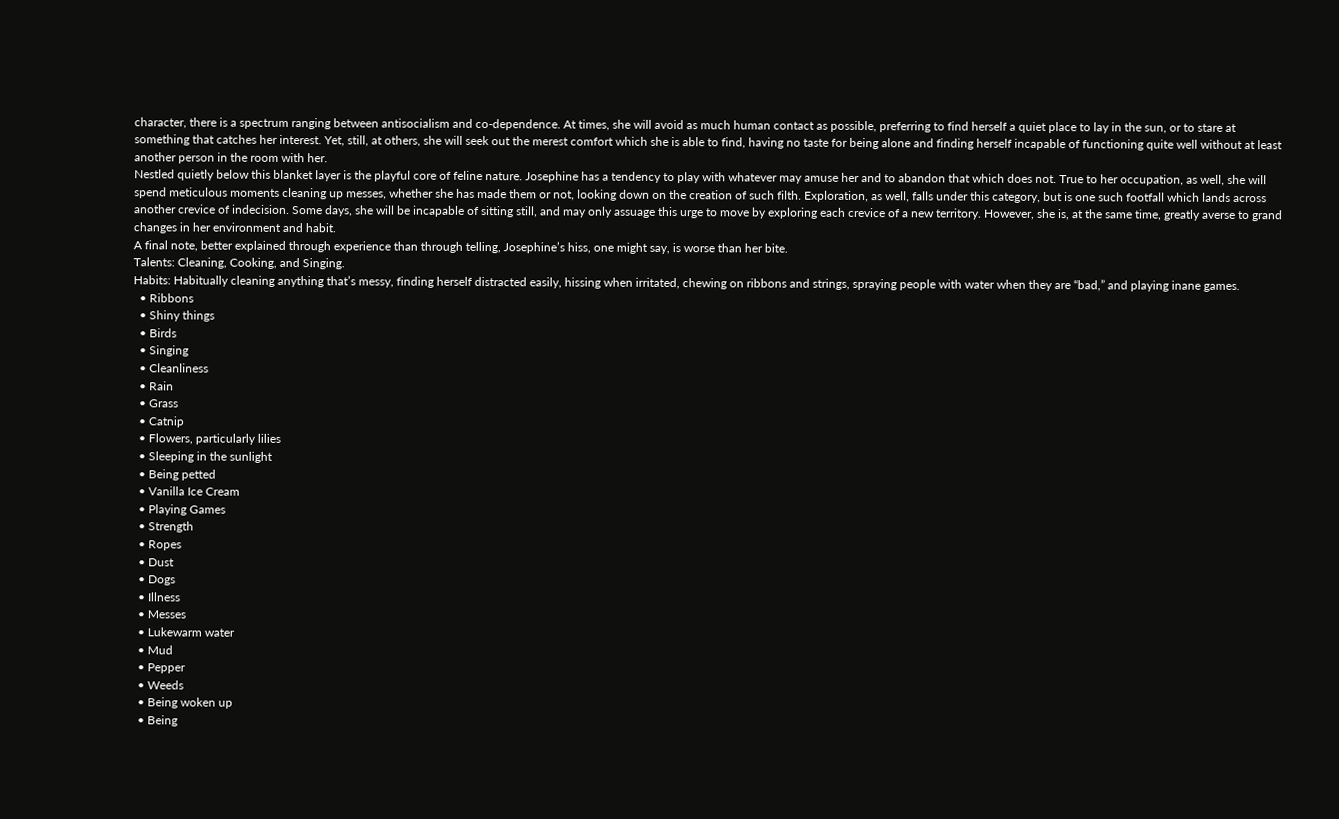character, there is a spectrum ranging between antisocialism and co-dependence. At times, she will avoid as much human contact as possible, preferring to find herself a quiet place to lay in the sun, or to stare at something that catches her interest. Yet, still, at others, she will seek out the merest comfort which she is able to find, having no taste for being alone and finding herself incapable of functioning quite well without at least another person in the room with her.
Nestled quietly below this blanket layer is the playful core of feline nature. Josephine has a tendency to play with whatever may amuse her and to abandon that which does not. True to her occupation, as well, she will spend meticulous moments cleaning up messes, whether she has made them or not, looking down on the creation of such filth. Exploration, as well, falls under this category, but is one such footfall which lands across another crevice of indecision. Some days, she will be incapable of sitting still, and may only assuage this urge to move by exploring each crevice of a new territory. However, she is, at the same time, greatly averse to grand changes in her environment and habit.
A final note, better explained through experience than through telling, Josephine’s hiss, one might say, is worse than her bite.
Talents: Cleaning, Cooking, and Singing.
Habits: Habitually cleaning anything that’s messy, finding herself distracted easily, hissing when irritated, chewing on ribbons and strings, spraying people with water when they are “bad,” and playing inane games.
  • Ribbons
  • Shiny things
  • Birds
  • Singing
  • Cleanliness
  • Rain
  • Grass
  • Catnip
  • Flowers, particularly lilies
  • Sleeping in the sunlight
  • Being petted
  • Vanilla Ice Cream
  • Playing Games
  • Strength
  • Ropes
  • Dust
  • Dogs
  • Illness
  • Messes
  • Lukewarm water
  • Mud
  • Pepper
  • Weeds
  • Being woken up
  • Being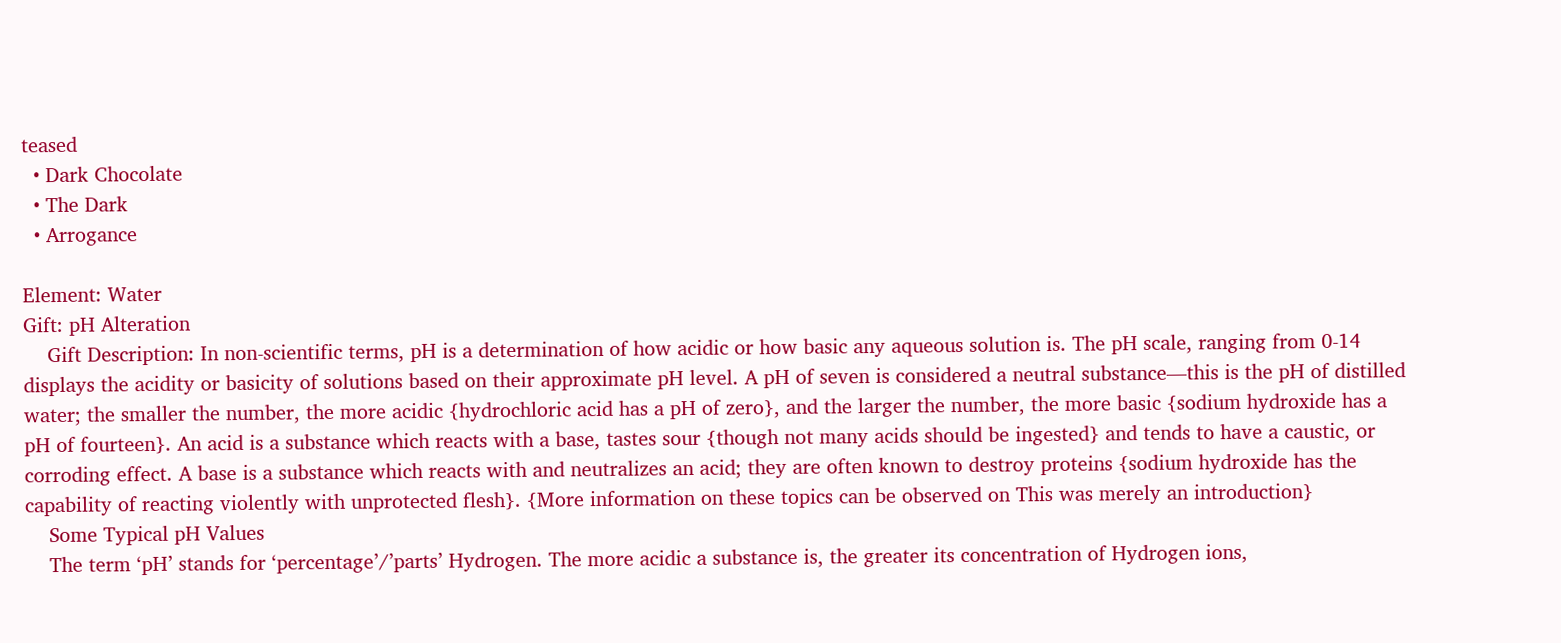teased
  • Dark Chocolate
  • The Dark
  • Arrogance

Element: Water
Gift: pH Alteration
    Gift Description: In non-scientific terms, pH is a determination of how acidic or how basic any aqueous solution is. The pH scale, ranging from 0-14 displays the acidity or basicity of solutions based on their approximate pH level. A pH of seven is considered a neutral substance—this is the pH of distilled water; the smaller the number, the more acidic {hydrochloric acid has a pH of zero}, and the larger the number, the more basic {sodium hydroxide has a pH of fourteen}. An acid is a substance which reacts with a base, tastes sour {though not many acids should be ingested} and tends to have a caustic, or corroding effect. A base is a substance which reacts with and neutralizes an acid; they are often known to destroy proteins {sodium hydroxide has the capability of reacting violently with unprotected flesh}. {More information on these topics can be observed on This was merely an introduction}
    Some Typical pH Values
    The term ‘pH’ stands for ‘percentage’/’parts’ Hydrogen. The more acidic a substance is, the greater its concentration of Hydrogen ions,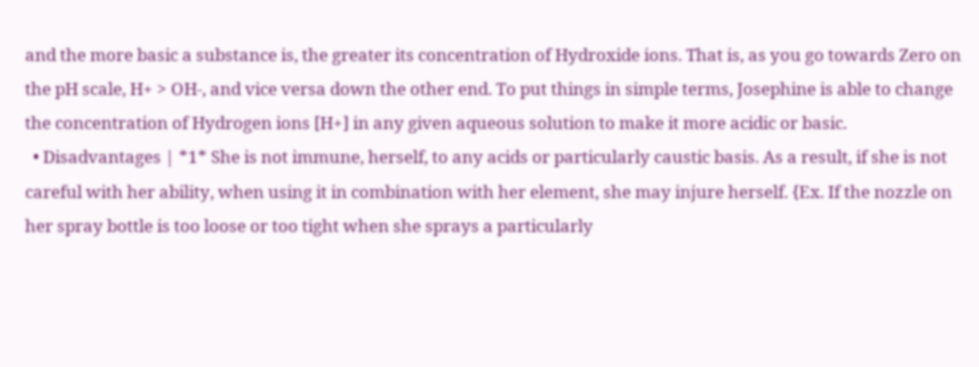and the more basic a substance is, the greater its concentration of Hydroxide ions. That is, as you go towards Zero on the pH scale, H+ > OH-, and vice versa down the other end. To put things in simple terms, Josephine is able to change the concentration of Hydrogen ions [H+] in any given aqueous solution to make it more acidic or basic.
  • Disadvantages | *1* She is not immune, herself, to any acids or particularly caustic basis. As a result, if she is not careful with her ability, when using it in combination with her element, she may injure herself. {Ex. If the nozzle on her spray bottle is too loose or too tight when she sprays a particularly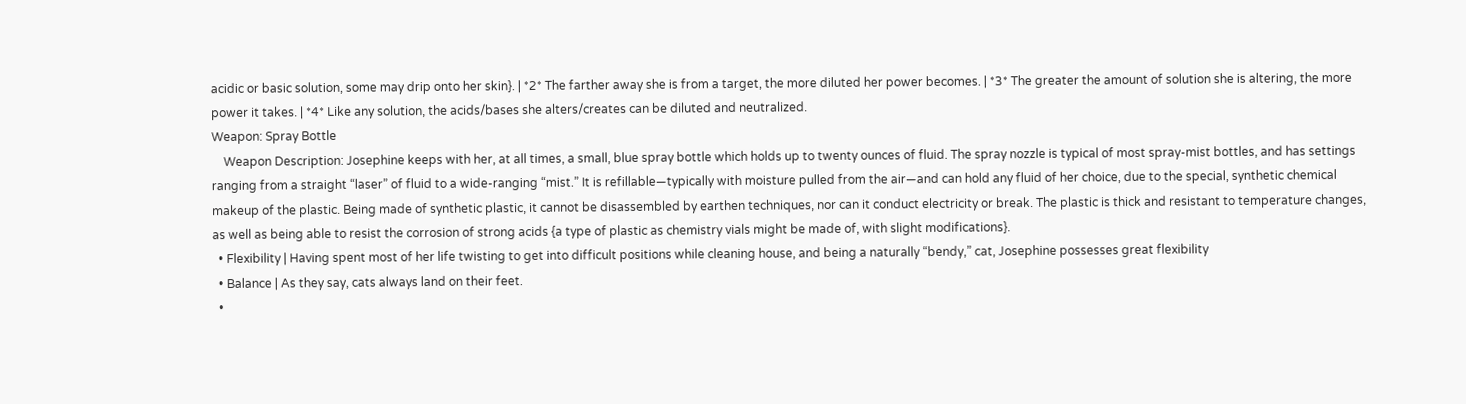acidic or basic solution, some may drip onto her skin}. | *2* The farther away she is from a target, the more diluted her power becomes. | *3* The greater the amount of solution she is altering, the more power it takes. | *4* Like any solution, the acids/bases she alters/creates can be diluted and neutralized.
Weapon: Spray Bottle
    Weapon Description: Josephine keeps with her, at all times, a small, blue spray bottle which holds up to twenty ounces of fluid. The spray nozzle is typical of most spray-mist bottles, and has settings ranging from a straight “laser” of fluid to a wide-ranging “mist.” It is refillable—typically with moisture pulled from the air—and can hold any fluid of her choice, due to the special, synthetic chemical makeup of the plastic. Being made of synthetic plastic, it cannot be disassembled by earthen techniques, nor can it conduct electricity or break. The plastic is thick and resistant to temperature changes, as well as being able to resist the corrosion of strong acids {a type of plastic as chemistry vials might be made of, with slight modifications}.
  • Flexibility | Having spent most of her life twisting to get into difficult positions while cleaning house, and being a naturally “bendy,” cat, Josephine possesses great flexibility
  • Balance | As they say, cats always land on their feet.
  •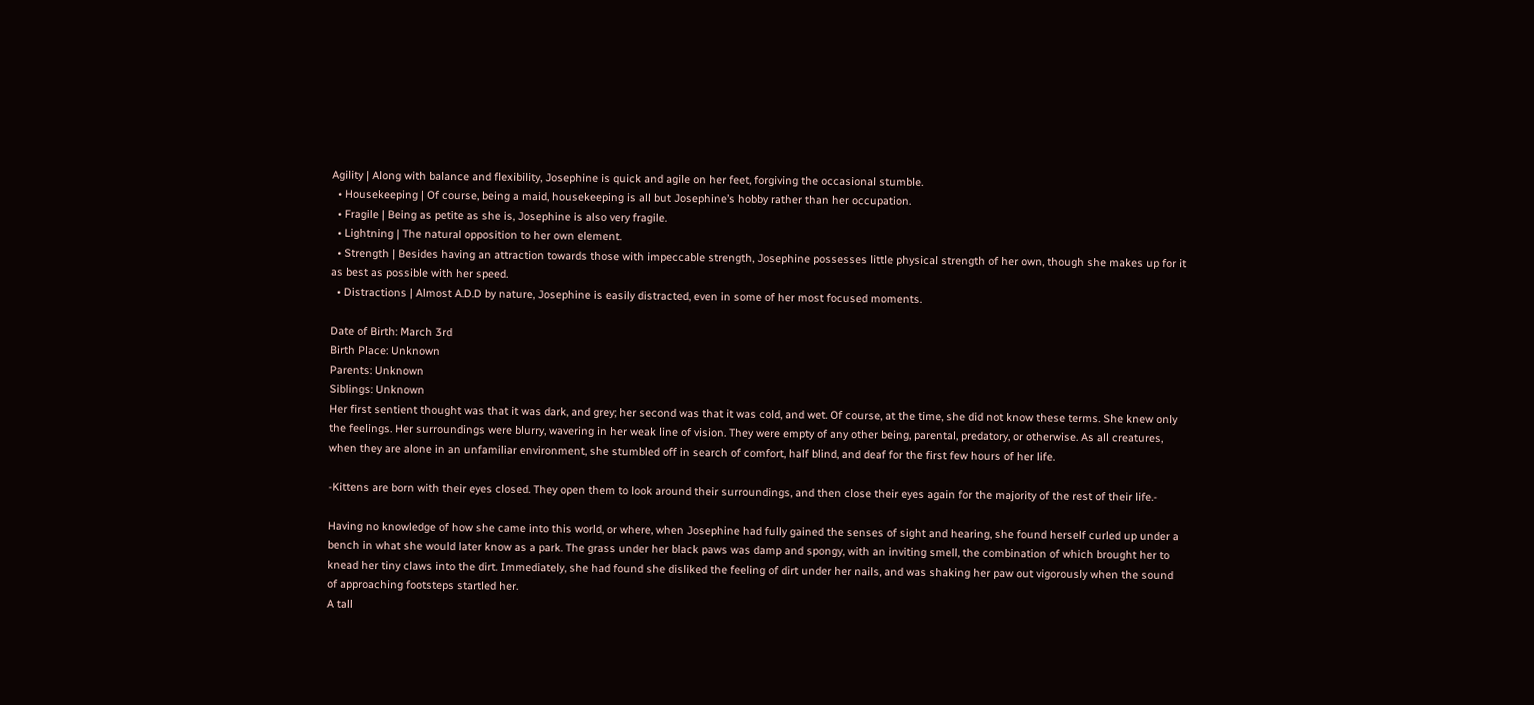Agility | Along with balance and flexibility, Josephine is quick and agile on her feet, forgiving the occasional stumble.
  • Housekeeping | Of course, being a maid, housekeeping is all but Josephine’s hobby rather than her occupation.
  • Fragile | Being as petite as she is, Josephine is also very fragile.
  • Lightning | The natural opposition to her own element.
  • Strength | Besides having an attraction towards those with impeccable strength, Josephine possesses little physical strength of her own, though she makes up for it as best as possible with her speed.
  • Distractions | Almost A.D.D by nature, Josephine is easily distracted, even in some of her most focused moments.

Date of Birth: March 3rd
Birth Place: Unknown
Parents: Unknown
Siblings: Unknown
Her first sentient thought was that it was dark, and grey; her second was that it was cold, and wet. Of course, at the time, she did not know these terms. She knew only the feelings. Her surroundings were blurry, wavering in her weak line of vision. They were empty of any other being, parental, predatory, or otherwise. As all creatures, when they are alone in an unfamiliar environment, she stumbled off in search of comfort, half blind, and deaf for the first few hours of her life.

-Kittens are born with their eyes closed. They open them to look around their surroundings, and then close their eyes again for the majority of the rest of their life.-

Having no knowledge of how she came into this world, or where, when Josephine had fully gained the senses of sight and hearing, she found herself curled up under a bench in what she would later know as a park. The grass under her black paws was damp and spongy, with an inviting smell, the combination of which brought her to knead her tiny claws into the dirt. Immediately, she had found she disliked the feeling of dirt under her nails, and was shaking her paw out vigorously when the sound of approaching footsteps startled her.
A tall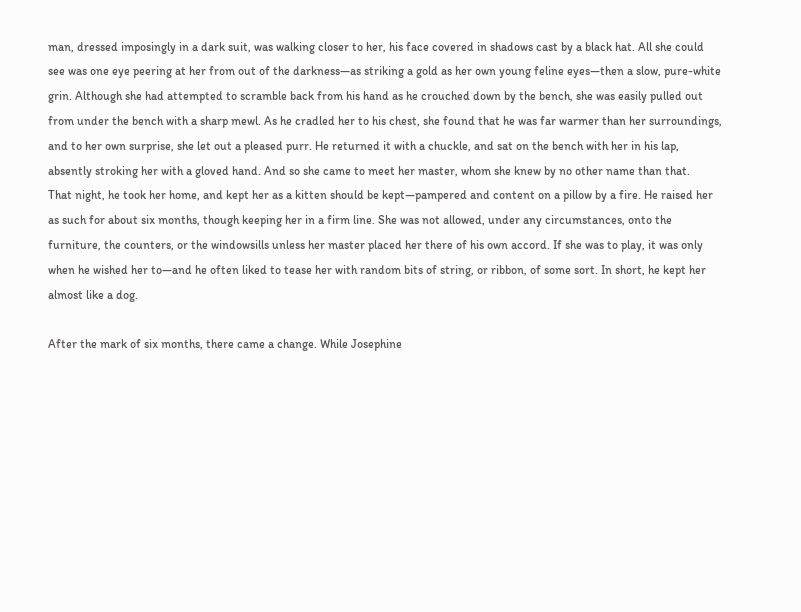man, dressed imposingly in a dark suit, was walking closer to her, his face covered in shadows cast by a black hat. All she could see was one eye peering at her from out of the darkness—as striking a gold as her own young feline eyes—then a slow, pure-white grin. Although she had attempted to scramble back from his hand as he crouched down by the bench, she was easily pulled out from under the bench with a sharp mewl. As he cradled her to his chest, she found that he was far warmer than her surroundings, and to her own surprise, she let out a pleased purr. He returned it with a chuckle, and sat on the bench with her in his lap, absently stroking her with a gloved hand. And so she came to meet her master, whom she knew by no other name than that.
That night, he took her home, and kept her as a kitten should be kept—pampered and content on a pillow by a fire. He raised her as such for about six months, though keeping her in a firm line. She was not allowed, under any circumstances, onto the furniture, the counters, or the windowsills unless her master placed her there of his own accord. If she was to play, it was only when he wished her to—and he often liked to tease her with random bits of string, or ribbon, of some sort. In short, he kept her almost like a dog.

After the mark of six months, there came a change. While Josephine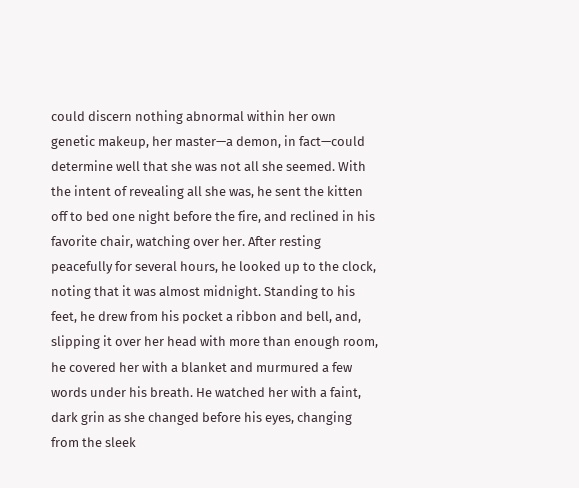could discern nothing abnormal within her own genetic makeup, her master—a demon, in fact—could determine well that she was not all she seemed. With the intent of revealing all she was, he sent the kitten off to bed one night before the fire, and reclined in his favorite chair, watching over her. After resting peacefully for several hours, he looked up to the clock, noting that it was almost midnight. Standing to his feet, he drew from his pocket a ribbon and bell, and, slipping it over her head with more than enough room, he covered her with a blanket and murmured a few words under his breath. He watched her with a faint, dark grin as she changed before his eyes, changing from the sleek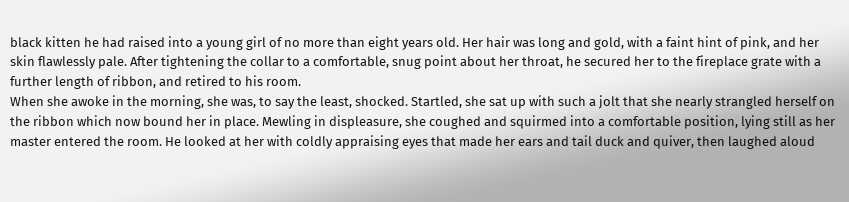black kitten he had raised into a young girl of no more than eight years old. Her hair was long and gold, with a faint hint of pink, and her skin flawlessly pale. After tightening the collar to a comfortable, snug point about her throat, he secured her to the fireplace grate with a further length of ribbon, and retired to his room.
When she awoke in the morning, she was, to say the least, shocked. Startled, she sat up with such a jolt that she nearly strangled herself on the ribbon which now bound her in place. Mewling in displeasure, she coughed and squirmed into a comfortable position, lying still as her master entered the room. He looked at her with coldly appraising eyes that made her ears and tail duck and quiver, then laughed aloud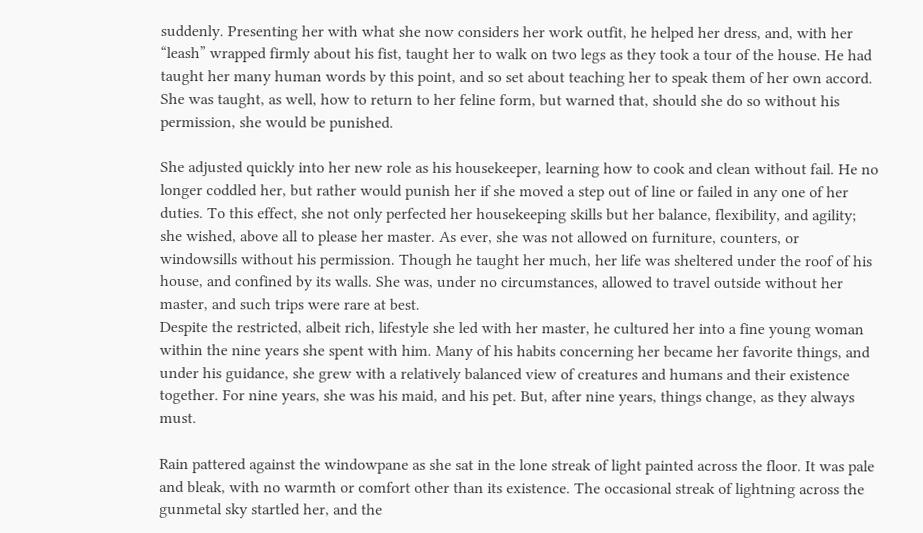suddenly. Presenting her with what she now considers her work outfit, he helped her dress, and, with her “leash” wrapped firmly about his fist, taught her to walk on two legs as they took a tour of the house. He had taught her many human words by this point, and so set about teaching her to speak them of her own accord. She was taught, as well, how to return to her feline form, but warned that, should she do so without his permission, she would be punished.

She adjusted quickly into her new role as his housekeeper, learning how to cook and clean without fail. He no longer coddled her, but rather would punish her if she moved a step out of line or failed in any one of her duties. To this effect, she not only perfected her housekeeping skills but her balance, flexibility, and agility; she wished, above all to please her master. As ever, she was not allowed on furniture, counters, or windowsills without his permission. Though he taught her much, her life was sheltered under the roof of his house, and confined by its walls. She was, under no circumstances, allowed to travel outside without her master, and such trips were rare at best.
Despite the restricted, albeit rich, lifestyle she led with her master, he cultured her into a fine young woman within the nine years she spent with him. Many of his habits concerning her became her favorite things, and under his guidance, she grew with a relatively balanced view of creatures and humans and their existence together. For nine years, she was his maid, and his pet. But, after nine years, things change, as they always must.

Rain pattered against the windowpane as she sat in the lone streak of light painted across the floor. It was pale and bleak, with no warmth or comfort other than its existence. The occasional streak of lightning across the gunmetal sky startled her, and the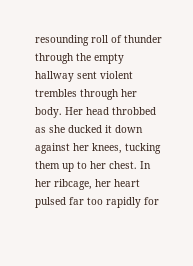resounding roll of thunder through the empty hallway sent violent trembles through her body. Her head throbbed as she ducked it down against her knees, tucking them up to her chest. In her ribcage, her heart pulsed far too rapidly for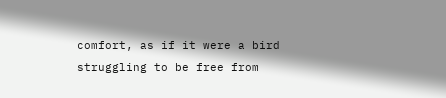comfort, as if it were a bird struggling to be free from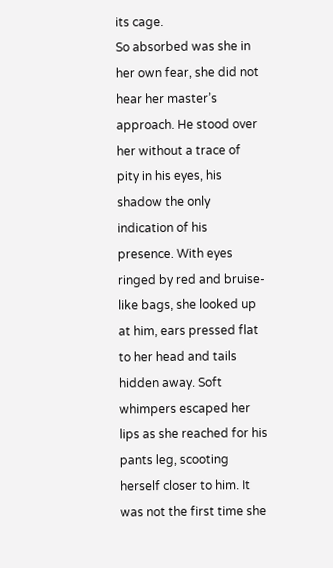its cage.
So absorbed was she in her own fear, she did not hear her master’s approach. He stood over her without a trace of pity in his eyes, his shadow the only indication of his presence. With eyes ringed by red and bruise-like bags, she looked up at him, ears pressed flat to her head and tails hidden away. Soft whimpers escaped her lips as she reached for his pants leg, scooting herself closer to him. It was not the first time she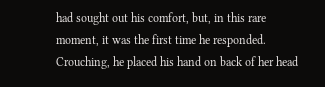had sought out his comfort, but, in this rare moment, it was the first time he responded. Crouching, he placed his hand on back of her head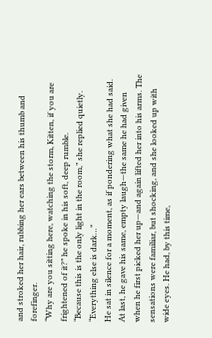and stroked her hair, rubbing her ears between his thumb and forefinger.
“Why are you sitting here, watching the storm, Kitten, if you are frightened of it?” he spoke in his soft, deep rumble.
“Because this is the only light in the room,” she replied quietly. “Everything else is dark…”
He sat in silence for a moment, as if pondering what she had said. At last, he gave his same, empty laugh—the same he had given when he first picked her up—and again lifted her into his arms. The sensations were familiar, but shocking, and she looked up with wide eyes. He had, by this time,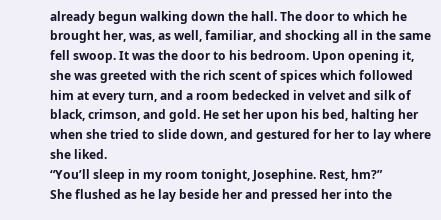already begun walking down the hall. The door to which he brought her, was, as well, familiar, and shocking all in the same fell swoop. It was the door to his bedroom. Upon opening it, she was greeted with the rich scent of spices which followed him at every turn, and a room bedecked in velvet and silk of black, crimson, and gold. He set her upon his bed, halting her when she tried to slide down, and gestured for her to lay where she liked.
“You’ll sleep in my room tonight, Josephine. Rest, hm?”
She flushed as he lay beside her and pressed her into the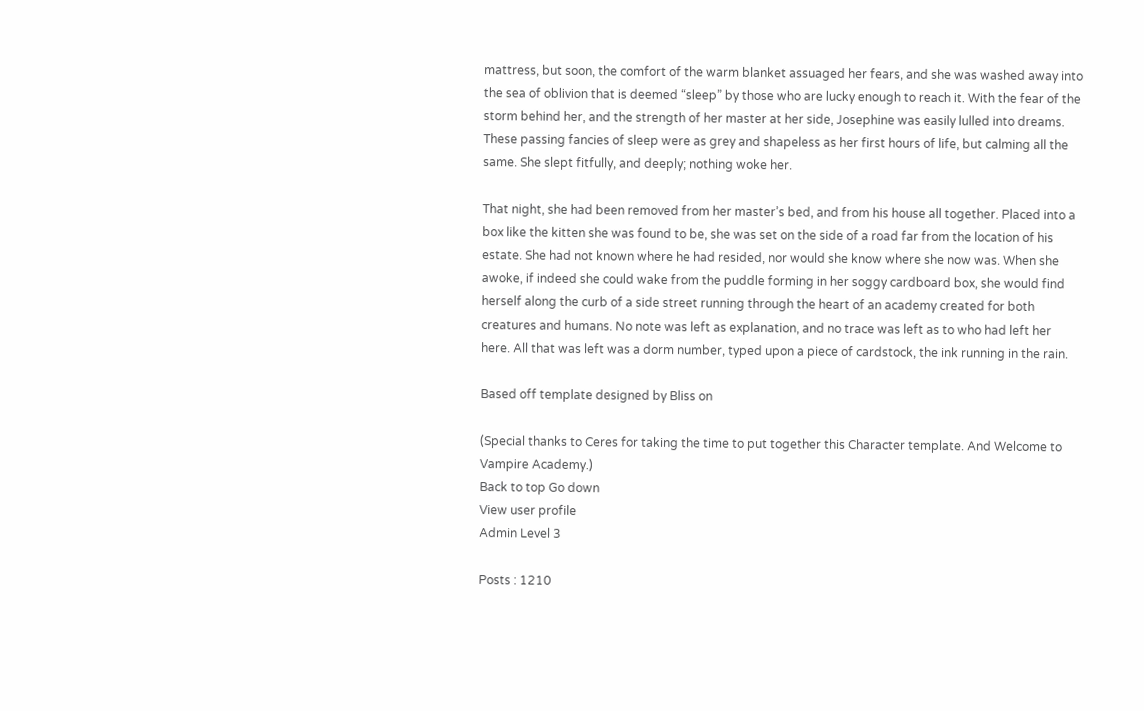mattress, but soon, the comfort of the warm blanket assuaged her fears, and she was washed away into the sea of oblivion that is deemed “sleep” by those who are lucky enough to reach it. With the fear of the storm behind her, and the strength of her master at her side, Josephine was easily lulled into dreams. These passing fancies of sleep were as grey and shapeless as her first hours of life, but calming all the same. She slept fitfully, and deeply; nothing woke her.

That night, she had been removed from her master’s bed, and from his house all together. Placed into a box like the kitten she was found to be, she was set on the side of a road far from the location of his estate. She had not known where he had resided, nor would she know where she now was. When she awoke, if indeed she could wake from the puddle forming in her soggy cardboard box, she would find herself along the curb of a side street running through the heart of an academy created for both creatures and humans. No note was left as explanation, and no trace was left as to who had left her here. All that was left was a dorm number, typed upon a piece of cardstock, the ink running in the rain.

Based off template designed by Bliss on

(Special thanks to Ceres for taking the time to put together this Character template. And Welcome to Vampire Academy.)
Back to top Go down
View user profile
Admin Level 3

Posts : 1210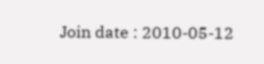Join date : 2010-05-12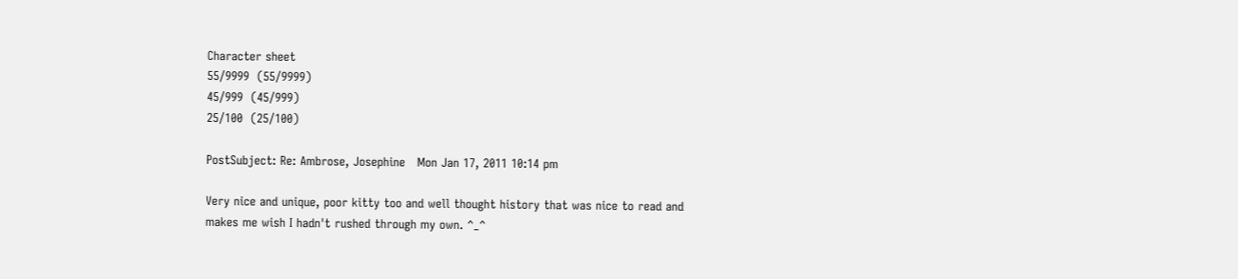Character sheet
55/9999  (55/9999)
45/999  (45/999)
25/100  (25/100)

PostSubject: Re: Ambrose, Josephine   Mon Jan 17, 2011 10:14 pm

Very nice and unique, poor kitty too and well thought history that was nice to read and makes me wish I hadn't rushed through my own. ^_^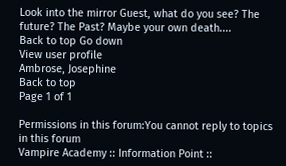Look into the mirror Guest, what do you see? The future? The Past? Maybe your own death....
Back to top Go down
View user profile
Ambrose, Josephine
Back to top
Page 1 of 1

Permissions in this forum:You cannot reply to topics in this forum
Vampire Academy :: Information Point ::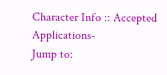Character Info :: Accepted Applications-
Jump to: